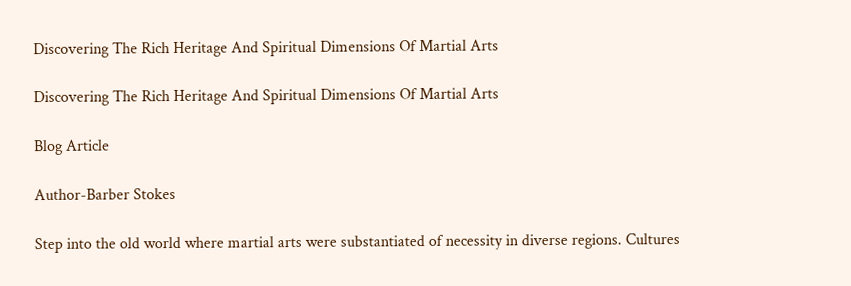Discovering The Rich Heritage And Spiritual Dimensions Of Martial Arts

Discovering The Rich Heritage And Spiritual Dimensions Of Martial Arts

Blog Article

Author-Barber Stokes

Step into the old world where martial arts were substantiated of necessity in diverse regions. Cultures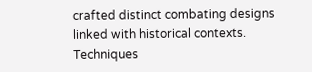crafted distinct combating designs linked with historical contexts. Techniques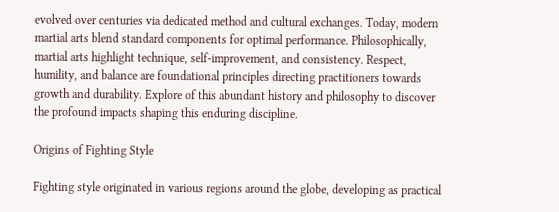evolved over centuries via dedicated method and cultural exchanges. Today, modern martial arts blend standard components for optimal performance. Philosophically, martial arts highlight technique, self-improvement, and consistency. Respect, humility, and balance are foundational principles directing practitioners towards growth and durability. Explore of this abundant history and philosophy to discover the profound impacts shaping this enduring discipline.

Origins of Fighting Style

Fighting style originated in various regions around the globe, developing as practical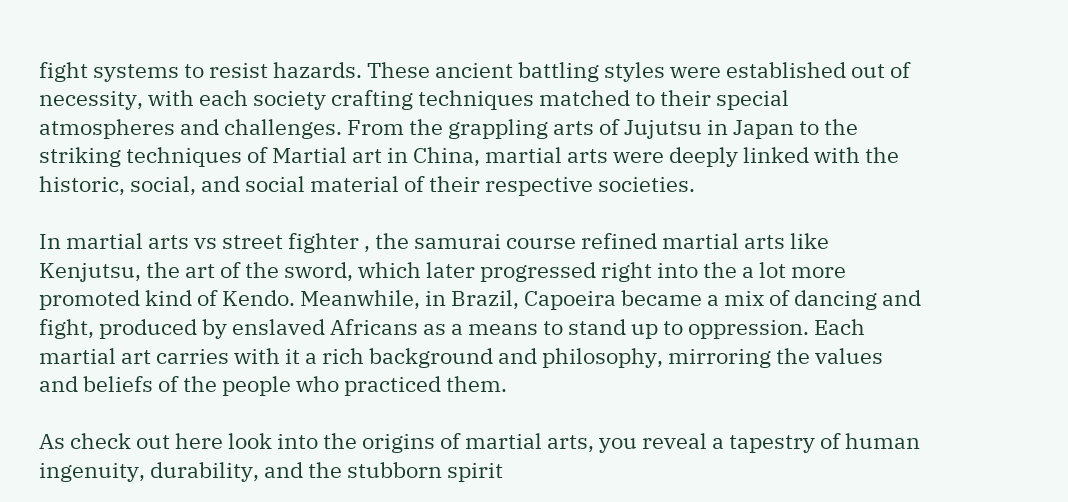fight systems to resist hazards. These ancient battling styles were established out of necessity, with each society crafting techniques matched to their special atmospheres and challenges. From the grappling arts of Jujutsu in Japan to the striking techniques of Martial art in China, martial arts were deeply linked with the historic, social, and social material of their respective societies.

In martial arts vs street fighter , the samurai course refined martial arts like Kenjutsu, the art of the sword, which later progressed right into the a lot more promoted kind of Kendo. Meanwhile, in Brazil, Capoeira became a mix of dancing and fight, produced by enslaved Africans as a means to stand up to oppression. Each martial art carries with it a rich background and philosophy, mirroring the values and beliefs of the people who practiced them.

As check out here look into the origins of martial arts, you reveal a tapestry of human ingenuity, durability, and the stubborn spirit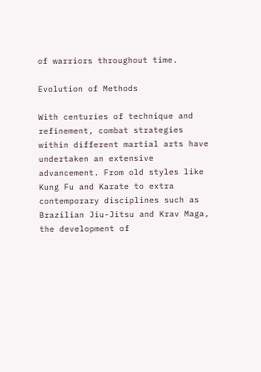of warriors throughout time.

Evolution of Methods

With centuries of technique and refinement, combat strategies within different martial arts have undertaken an extensive advancement. From old styles like Kung Fu and Karate to extra contemporary disciplines such as Brazilian Jiu-Jitsu and Krav Maga, the development of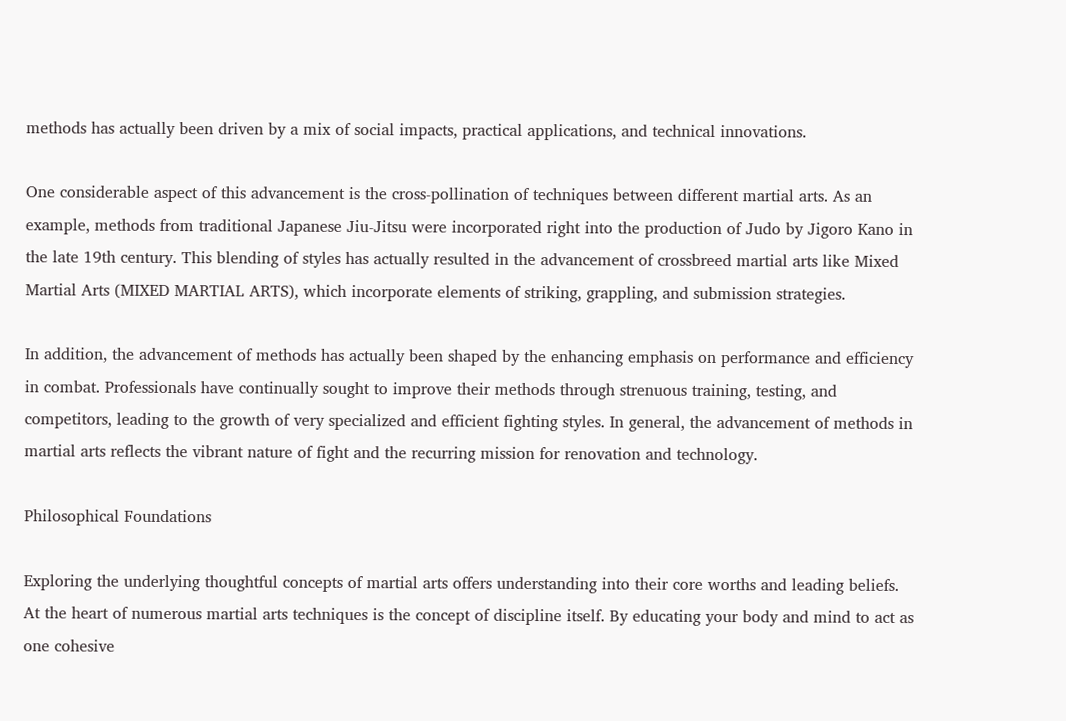methods has actually been driven by a mix of social impacts, practical applications, and technical innovations.

One considerable aspect of this advancement is the cross-pollination of techniques between different martial arts. As an example, methods from traditional Japanese Jiu-Jitsu were incorporated right into the production of Judo by Jigoro Kano in the late 19th century. This blending of styles has actually resulted in the advancement of crossbreed martial arts like Mixed Martial Arts (MIXED MARTIAL ARTS), which incorporate elements of striking, grappling, and submission strategies.

In addition, the advancement of methods has actually been shaped by the enhancing emphasis on performance and efficiency in combat. Professionals have continually sought to improve their methods through strenuous training, testing, and competitors, leading to the growth of very specialized and efficient fighting styles. In general, the advancement of methods in martial arts reflects the vibrant nature of fight and the recurring mission for renovation and technology.

Philosophical Foundations

Exploring the underlying thoughtful concepts of martial arts offers understanding into their core worths and leading beliefs. At the heart of numerous martial arts techniques is the concept of discipline itself. By educating your body and mind to act as one cohesive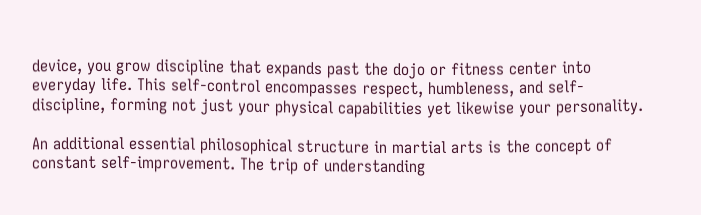device, you grow discipline that expands past the dojo or fitness center into everyday life. This self-control encompasses respect, humbleness, and self-discipline, forming not just your physical capabilities yet likewise your personality.

An additional essential philosophical structure in martial arts is the concept of constant self-improvement. The trip of understanding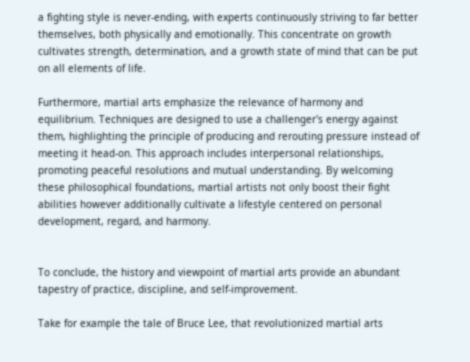a fighting style is never-ending, with experts continuously striving to far better themselves, both physically and emotionally. This concentrate on growth cultivates strength, determination, and a growth state of mind that can be put on all elements of life.

Furthermore, martial arts emphasize the relevance of harmony and equilibrium. Techniques are designed to use a challenger's energy against them, highlighting the principle of producing and rerouting pressure instead of meeting it head-on. This approach includes interpersonal relationships, promoting peaceful resolutions and mutual understanding. By welcoming these philosophical foundations, martial artists not only boost their fight abilities however additionally cultivate a lifestyle centered on personal development, regard, and harmony.


To conclude, the history and viewpoint of martial arts provide an abundant tapestry of practice, discipline, and self-improvement.

Take for example the tale of Bruce Lee, that revolutionized martial arts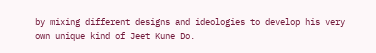by mixing different designs and ideologies to develop his very own unique kind of Jeet Kune Do.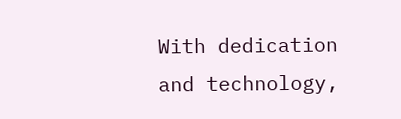With dedication and technology,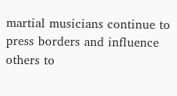martial musicians continue to press borders and influence others to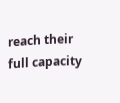reach their full capacity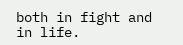both in fight and in life.